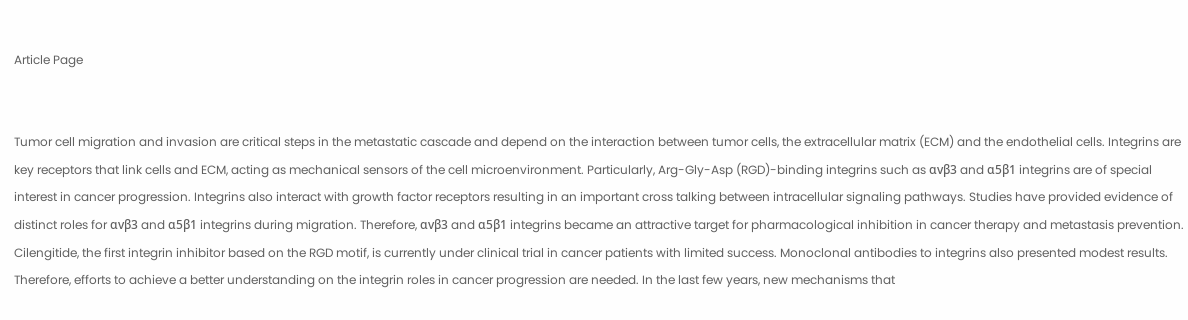Article Page


Tumor cell migration and invasion are critical steps in the metastatic cascade and depend on the interaction between tumor cells, the extracellular matrix (ECM) and the endothelial cells. Integrins are key receptors that link cells and ECM, acting as mechanical sensors of the cell microenvironment. Particularly, Arg-Gly-Asp (RGD)-binding integrins such as αvβ3 and α5β1 integrins are of special interest in cancer progression. Integrins also interact with growth factor receptors resulting in an important cross talking between intracellular signaling pathways. Studies have provided evidence of distinct roles for αvβ3 and α5β1 integrins during migration. Therefore, αvβ3 and α5β1 integrins became an attractive target for pharmacological inhibition in cancer therapy and metastasis prevention. Cilengitide, the first integrin inhibitor based on the RGD motif, is currently under clinical trial in cancer patients with limited success. Monoclonal antibodies to integrins also presented modest results. Therefore, efforts to achieve a better understanding on the integrin roles in cancer progression are needed. In the last few years, new mechanisms that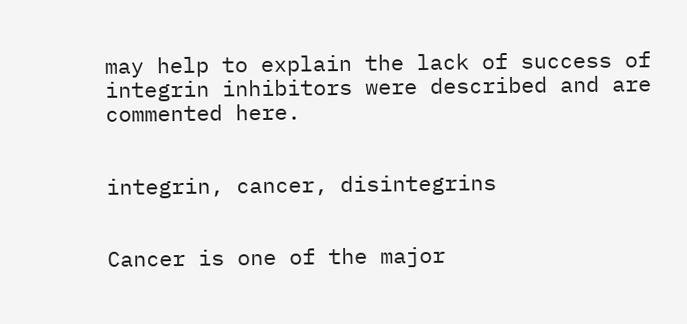may help to explain the lack of success of integrin inhibitors were described and are commented here.


integrin, cancer, disintegrins


Cancer is one of the major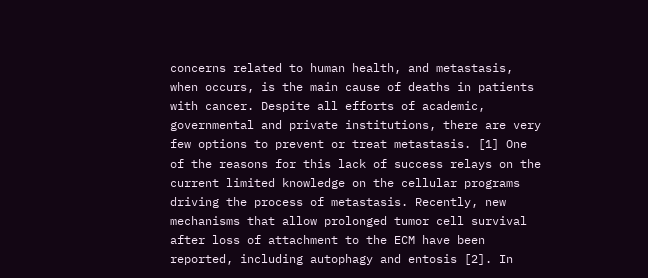concerns related to human health, and metastasis, when occurs, is the main cause of deaths in patients with cancer. Despite all efforts of academic, governmental and private institutions, there are very few options to prevent or treat metastasis. [1] One of the reasons for this lack of success relays on the current limited knowledge on the cellular programs driving the process of metastasis. Recently, new mechanisms that allow prolonged tumor cell survival after loss of attachment to the ECM have been reported, including autophagy and entosis [2]. In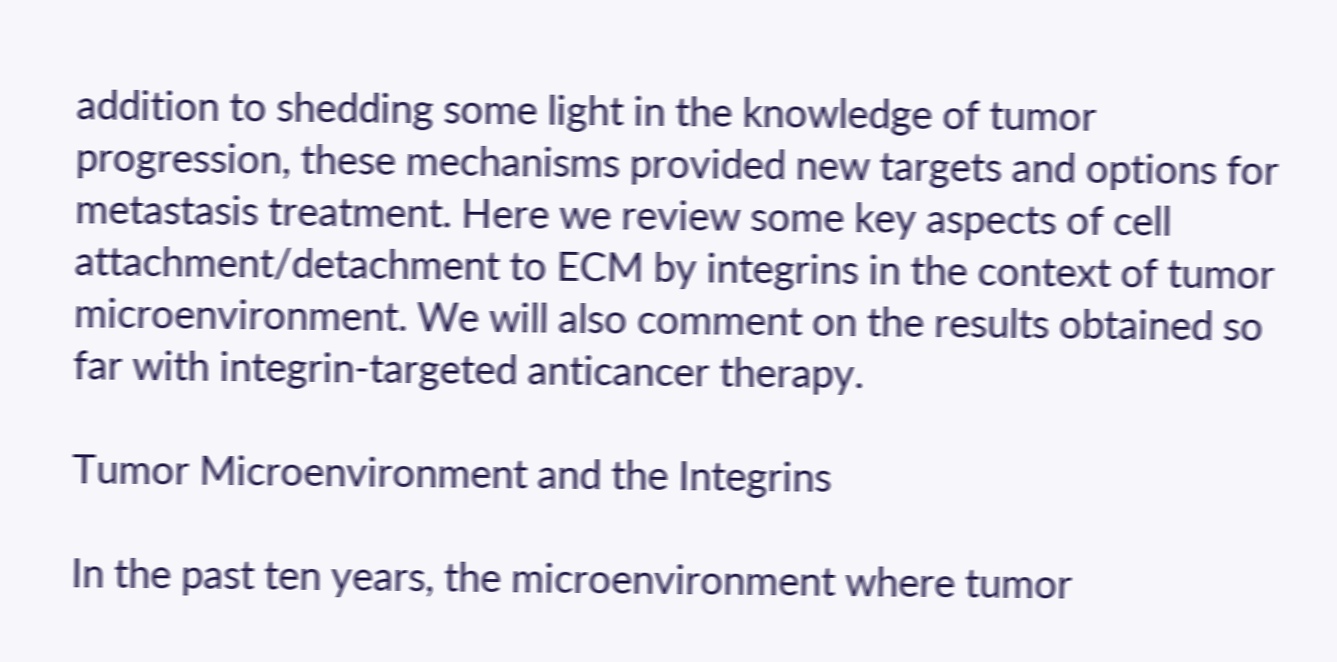addition to shedding some light in the knowledge of tumor progression, these mechanisms provided new targets and options for metastasis treatment. Here we review some key aspects of cell attachment/detachment to ECM by integrins in the context of tumor microenvironment. We will also comment on the results obtained so far with integrin-targeted anticancer therapy.

Tumor Microenvironment and the Integrins

In the past ten years, the microenvironment where tumor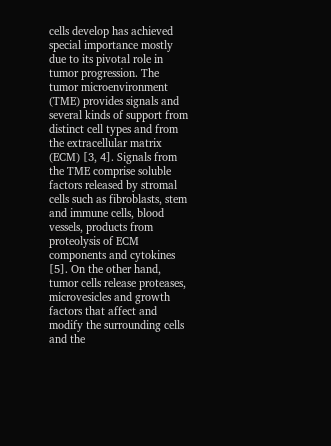cells develop has achieved special importance mostly due to its pivotal role in tumor progression. The tumor microenvironment (TME) provides signals and several kinds of support from distinct cell types and from the extracellular matrix (ECM) [3, 4]. Signals from the TME comprise soluble factors released by stromal cells such as fibroblasts, stem and immune cells, blood vessels, products from proteolysis of ECM components and cytokines [5]. On the other hand, tumor cells release proteases, microvesicles and growth factors that affect and modify the surrounding cells and the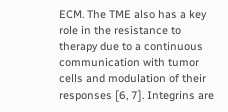ECM. The TME also has a key role in the resistance to therapy due to a continuous communication with tumor cells and modulation of their responses [6, 7]. Integrins are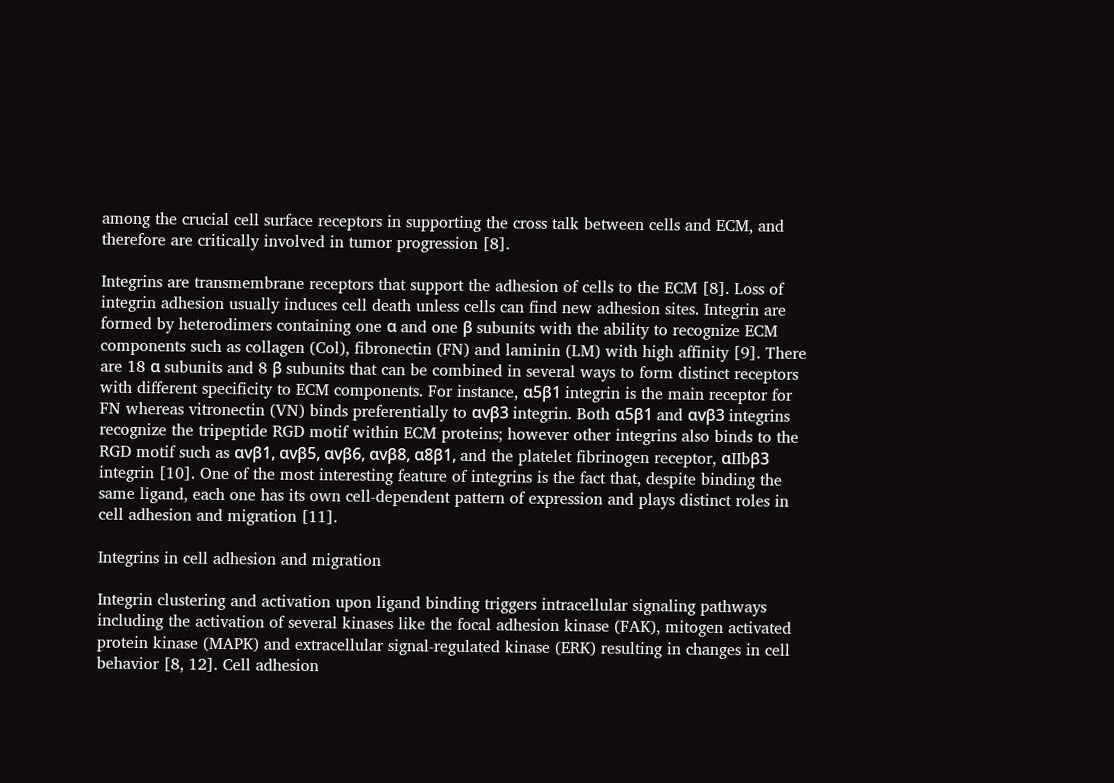among the crucial cell surface receptors in supporting the cross talk between cells and ECM, and therefore are critically involved in tumor progression [8].

Integrins are transmembrane receptors that support the adhesion of cells to the ECM [8]. Loss of integrin adhesion usually induces cell death unless cells can find new adhesion sites. Integrin are formed by heterodimers containing one α and one β subunits with the ability to recognize ECM components such as collagen (Col), fibronectin (FN) and laminin (LM) with high affinity [9]. There are 18 α subunits and 8 β subunits that can be combined in several ways to form distinct receptors with different specificity to ECM components. For instance, α5β1 integrin is the main receptor for FN whereas vitronectin (VN) binds preferentially to αvβ3 integrin. Both α5β1 and αvβ3 integrins recognize the tripeptide RGD motif within ECM proteins; however other integrins also binds to the RGD motif such as αvβ1, αvβ5, αvβ6, αvβ8, α8β1, and the platelet fibrinogen receptor, αIIbβ3 integrin [10]. One of the most interesting feature of integrins is the fact that, despite binding the same ligand, each one has its own cell-dependent pattern of expression and plays distinct roles in cell adhesion and migration [11].

Integrins in cell adhesion and migration

Integrin clustering and activation upon ligand binding triggers intracellular signaling pathways including the activation of several kinases like the focal adhesion kinase (FAK), mitogen activated protein kinase (MAPK) and extracellular signal-regulated kinase (ERK) resulting in changes in cell behavior [8, 12]. Cell adhesion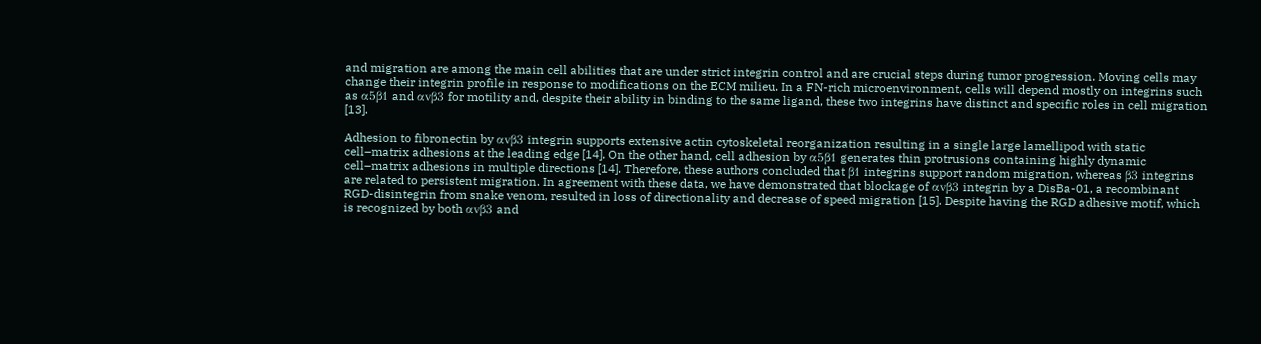and migration are among the main cell abilities that are under strict integrin control and are crucial steps during tumor progression. Moving cells may change their integrin profile in response to modifications on the ECM milieu. In a FN-rich microenvironment, cells will depend mostly on integrins such as α5β1 and αvβ3 for motility and, despite their ability in binding to the same ligand, these two integrins have distinct and specific roles in cell migration [13].

Adhesion to fibronectin by αvβ3 integrin supports extensive actin cytoskeletal reorganization resulting in a single large lamellipod with static cell–matrix adhesions at the leading edge [14]. On the other hand, cell adhesion by α5β1 generates thin protrusions containing highly dynamic cell–matrix adhesions in multiple directions [14]. Therefore, these authors concluded that β1 integrins support random migration, whereas β3 integrins are related to persistent migration. In agreement with these data, we have demonstrated that blockage of αvβ3 integrin by a DisBa-01, a recombinant RGD-disintegrin from snake venom, resulted in loss of directionality and decrease of speed migration [15]. Despite having the RGD adhesive motif, which is recognized by both αvβ3 and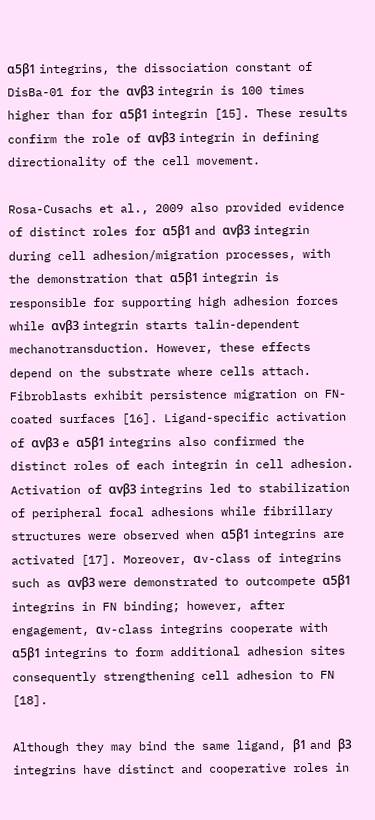α5β1 integrins, the dissociation constant of DisBa-01 for the αvβ3 integrin is 100 times higher than for α5β1 integrin [15]. These results confirm the role of αvβ3 integrin in defining directionality of the cell movement.

Rosa-Cusachs et al., 2009 also provided evidence of distinct roles for α5β1 and αvβ3 integrin during cell adhesion/migration processes, with the demonstration that α5β1 integrin is responsible for supporting high adhesion forces while αvβ3 integrin starts talin-dependent mechanotransduction. However, these effects depend on the substrate where cells attach. Fibroblasts exhibit persistence migration on FN-coated surfaces [16]. Ligand-specific activation of αvβ3 e α5β1 integrins also confirmed the distinct roles of each integrin in cell adhesion. Activation of αvβ3 integrins led to stabilization of peripheral focal adhesions while fibrillary structures were observed when α5β1 integrins are activated [17]. Moreover, αv-class of integrins such as αvβ3 were demonstrated to outcompete α5β1 integrins in FN binding; however, after engagement, αv-class integrins cooperate with α5β1 integrins to form additional adhesion sites consequently strengthening cell adhesion to FN [18].

Although they may bind the same ligand, β1 and β3 integrins have distinct and cooperative roles in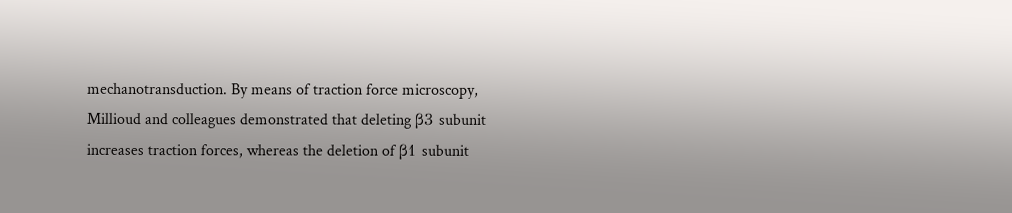mechanotransduction. By means of traction force microscopy, Millioud and colleagues demonstrated that deleting β3 subunit increases traction forces, whereas the deletion of β1 subunit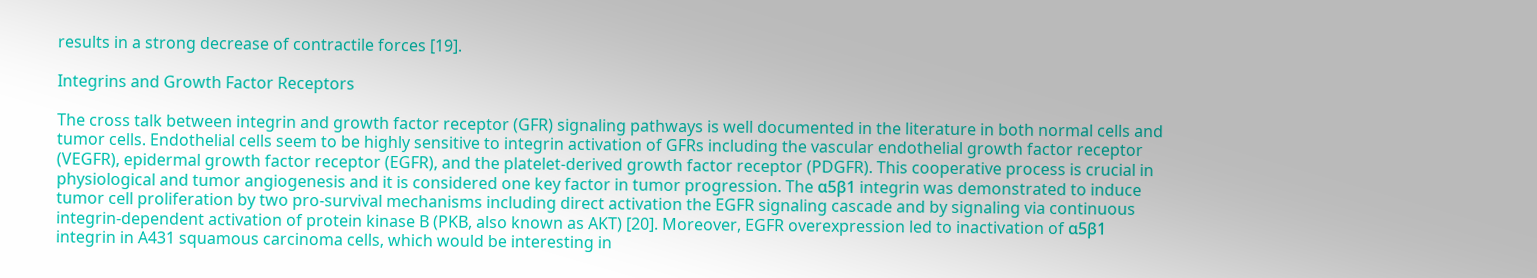results in a strong decrease of contractile forces [19].

Integrins and Growth Factor Receptors

The cross talk between integrin and growth factor receptor (GFR) signaling pathways is well documented in the literature in both normal cells and tumor cells. Endothelial cells seem to be highly sensitive to integrin activation of GFRs including the vascular endothelial growth factor receptor (VEGFR), epidermal growth factor receptor (EGFR), and the platelet-derived growth factor receptor (PDGFR). This cooperative process is crucial in physiological and tumor angiogenesis and it is considered one key factor in tumor progression. The α5β1 integrin was demonstrated to induce tumor cell proliferation by two pro-survival mechanisms including direct activation the EGFR signaling cascade and by signaling via continuous integrin-dependent activation of protein kinase B (PKB, also known as AKT) [20]. Moreover, EGFR overexpression led to inactivation of α5β1 integrin in A431 squamous carcinoma cells, which would be interesting in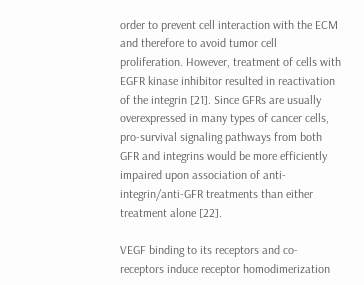order to prevent cell interaction with the ECM and therefore to avoid tumor cell proliferation. However, treatment of cells with EGFR kinase inhibitor resulted in reactivation of the integrin [21]. Since GFRs are usually overexpressed in many types of cancer cells, pro-survival signaling pathways from both GFR and integrins would be more efficiently impaired upon association of anti-integrin/anti-GFR treatments than either treatment alone [22].

VEGF binding to its receptors and co-receptors induce receptor homodimerization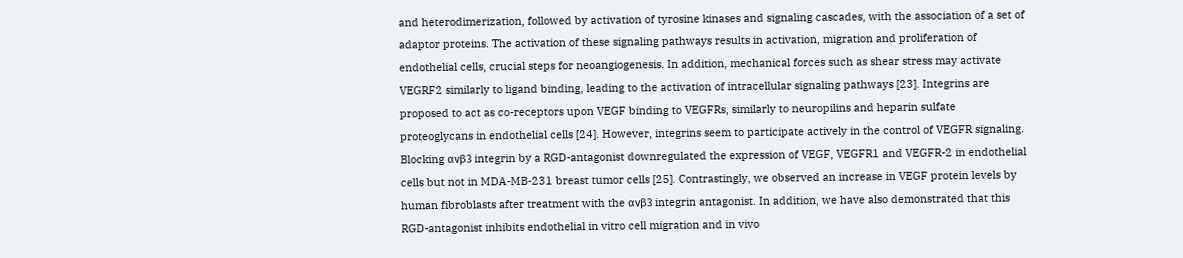and heterodimerization, followed by activation of tyrosine kinases and signaling cascades, with the association of a set of adaptor proteins. The activation of these signaling pathways results in activation, migration and proliferation of endothelial cells, crucial steps for neoangiogenesis. In addition, mechanical forces such as shear stress may activate VEGRF2 similarly to ligand binding, leading to the activation of intracellular signaling pathways [23]. Integrins are proposed to act as co-receptors upon VEGF binding to VEGFRs, similarly to neuropilins and heparin sulfate proteoglycans in endothelial cells [24]. However, integrins seem to participate actively in the control of VEGFR signaling. Blocking αvβ3 integrin by a RGD-antagonist downregulated the expression of VEGF, VEGFR1 and VEGFR-2 in endothelial cells but not in MDA-MB-231 breast tumor cells [25]. Contrastingly, we observed an increase in VEGF protein levels by human fibroblasts after treatment with the αvβ3 integrin antagonist. In addition, we have also demonstrated that this RGD-antagonist inhibits endothelial in vitro cell migration and in vivo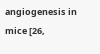angiogenesis in mice [26,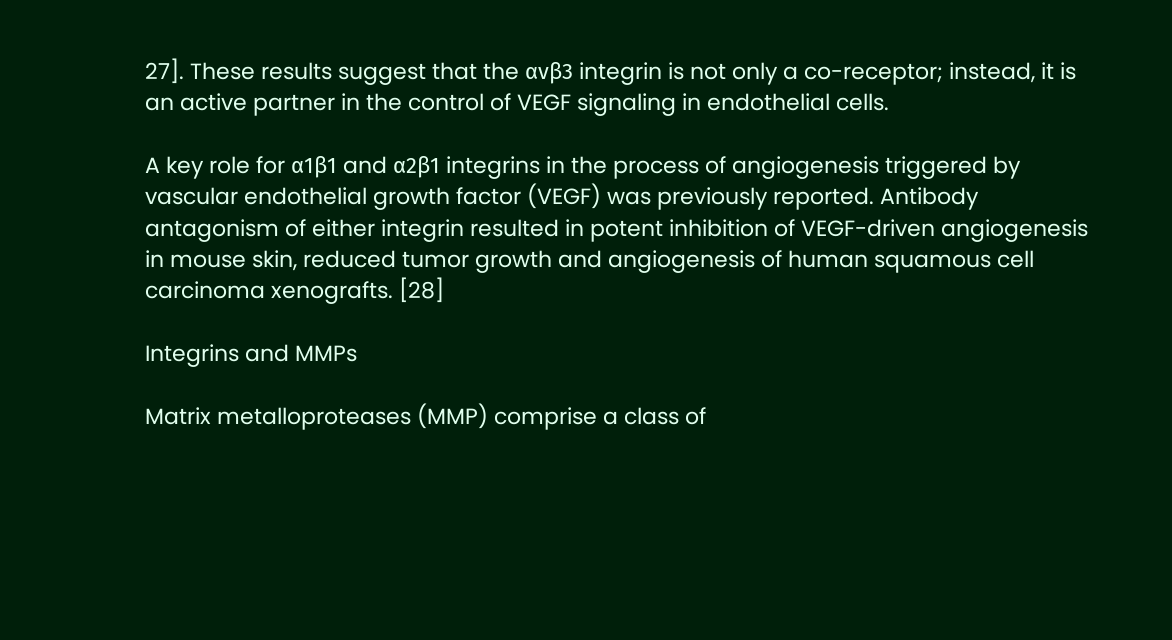27]. These results suggest that the αvβ3 integrin is not only a co-receptor; instead, it is an active partner in the control of VEGF signaling in endothelial cells.

A key role for α1β1 and α2β1 integrins in the process of angiogenesis triggered by vascular endothelial growth factor (VEGF) was previously reported. Antibody antagonism of either integrin resulted in potent inhibition of VEGF-driven angiogenesis in mouse skin, reduced tumor growth and angiogenesis of human squamous cell carcinoma xenografts. [28]

Integrins and MMPs

Matrix metalloproteases (MMP) comprise a class of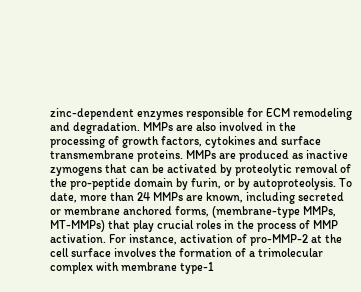zinc-dependent enzymes responsible for ECM remodeling and degradation. MMPs are also involved in the processing of growth factors, cytokines and surface transmembrane proteins. MMPs are produced as inactive zymogens that can be activated by proteolytic removal of the pro-peptide domain by furin, or by autoproteolysis. To date, more than 24 MMPs are known, including secreted or membrane anchored forms, (membrane-type MMPs, MT-MMPs) that play crucial roles in the process of MMP activation. For instance, activation of pro-MMP-2 at the cell surface involves the formation of a trimolecular complex with membrane type-1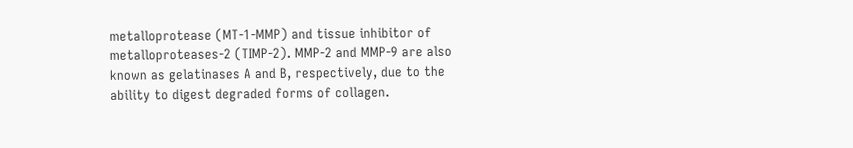metalloprotease (MT-1-MMP) and tissue inhibitor of metalloproteases-2 (TIMP-2). MMP-2 and MMP-9 are also known as gelatinases A and B, respectively, due to the ability to digest degraded forms of collagen.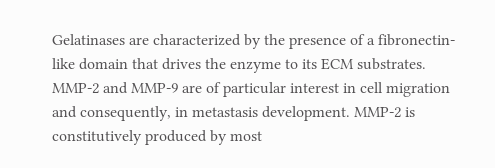Gelatinases are characterized by the presence of a fibronectin-like domain that drives the enzyme to its ECM substrates. MMP-2 and MMP-9 are of particular interest in cell migration and consequently, in metastasis development. MMP-2 is constitutively produced by most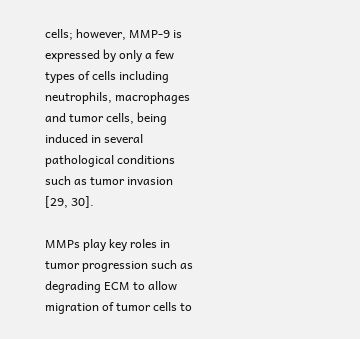cells; however, MMP-9 is expressed by only a few types of cells including neutrophils, macrophages and tumor cells, being induced in several pathological conditions such as tumor invasion [29, 30].

MMPs play key roles in tumor progression such as degrading ECM to allow migration of tumor cells to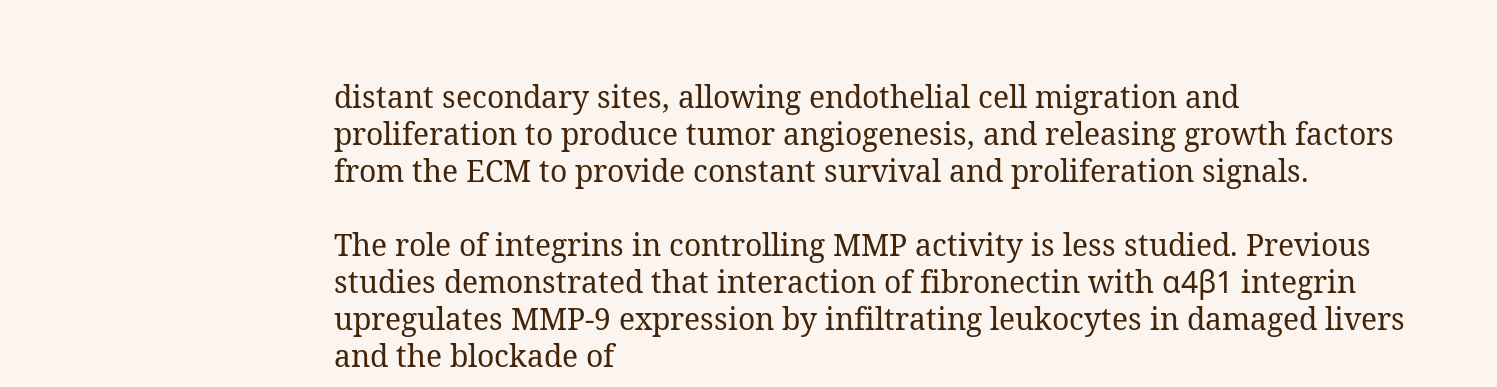distant secondary sites, allowing endothelial cell migration and proliferation to produce tumor angiogenesis, and releasing growth factors from the ECM to provide constant survival and proliferation signals.

The role of integrins in controlling MMP activity is less studied. Previous studies demonstrated that interaction of fibronectin with α4β1 integrin upregulates MMP-9 expression by infiltrating leukocytes in damaged livers and the blockade of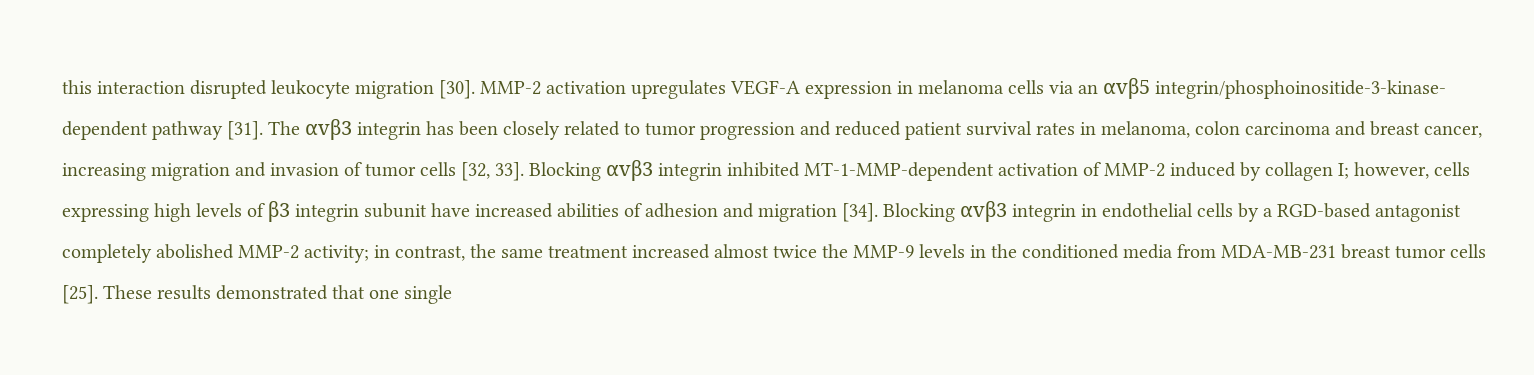this interaction disrupted leukocyte migration [30]. MMP-2 activation upregulates VEGF-A expression in melanoma cells via an αvβ5 integrin/phosphoinositide-3-kinase-dependent pathway [31]. The αvβ3 integrin has been closely related to tumor progression and reduced patient survival rates in melanoma, colon carcinoma and breast cancer, increasing migration and invasion of tumor cells [32, 33]. Blocking αvβ3 integrin inhibited MT-1-MMP-dependent activation of MMP-2 induced by collagen I; however, cells expressing high levels of β3 integrin subunit have increased abilities of adhesion and migration [34]. Blocking αvβ3 integrin in endothelial cells by a RGD-based antagonist completely abolished MMP-2 activity; in contrast, the same treatment increased almost twice the MMP-9 levels in the conditioned media from MDA-MB-231 breast tumor cells [25]. These results demonstrated that one single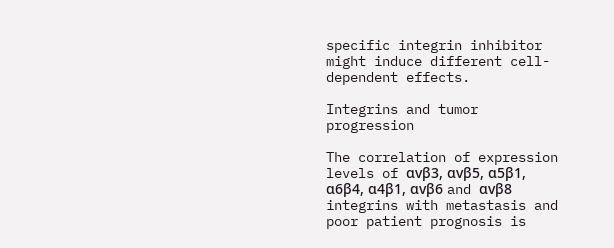specific integrin inhibitor might induce different cell-dependent effects.

Integrins and tumor progression

The correlation of expression levels of αvβ3, αvβ5, α5β1, α6β4, α4β1, αvβ6 and αvβ8 integrins with metastasis and poor patient prognosis is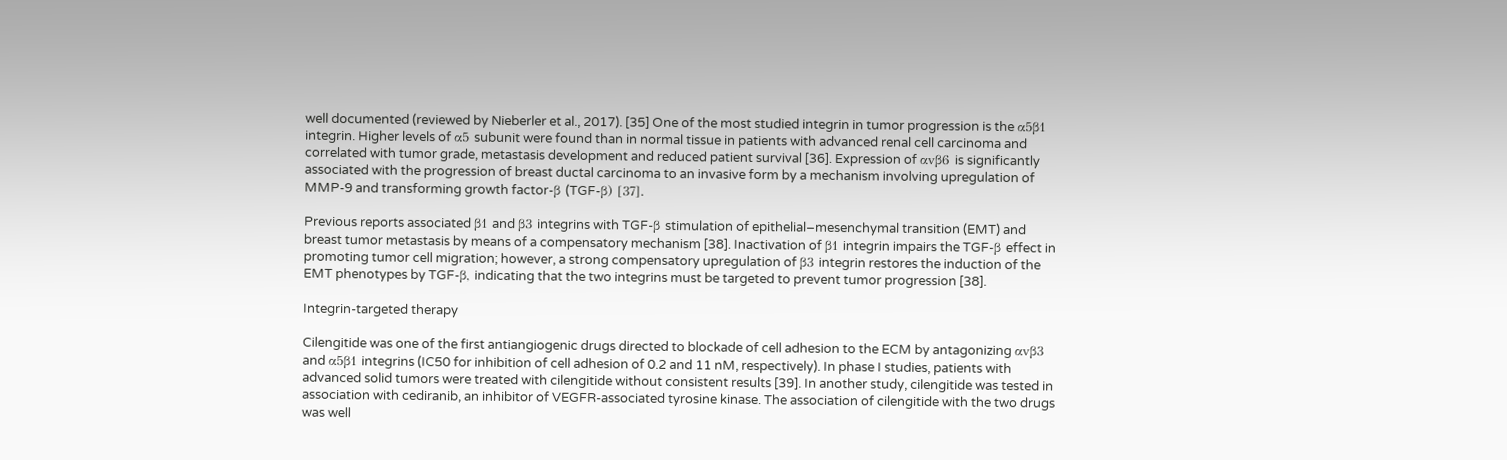well documented (reviewed by Nieberler et al., 2017). [35] One of the most studied integrin in tumor progression is the α5β1 integrin. Higher levels of α5 subunit were found than in normal tissue in patients with advanced renal cell carcinoma and correlated with tumor grade, metastasis development and reduced patient survival [36]. Expression of αvβ6 is significantly associated with the progression of breast ductal carcinoma to an invasive form by a mechanism involving upregulation of MMP-9 and transforming growth factor-β (TGF-β) [37].

Previous reports associated β1 and β3 integrins with TGF-β stimulation of epithelial–mesenchymal transition (EMT) and breast tumor metastasis by means of a compensatory mechanism [38]. Inactivation of β1 integrin impairs the TGF-β effect in promoting tumor cell migration; however, a strong compensatory upregulation of β3 integrin restores the induction of the EMT phenotypes by TGF-β, indicating that the two integrins must be targeted to prevent tumor progression [38].

Integrin-targeted therapy

Cilengitide was one of the first antiangiogenic drugs directed to blockade of cell adhesion to the ECM by antagonizing αvβ3 and α5β1 integrins (IC50 for inhibition of cell adhesion of 0.2 and 11 nM, respectively). In phase I studies, patients with advanced solid tumors were treated with cilengitide without consistent results [39]. In another study, cilengitide was tested in association with cediranib, an inhibitor of VEGFR-associated tyrosine kinase. The association of cilengitide with the two drugs was well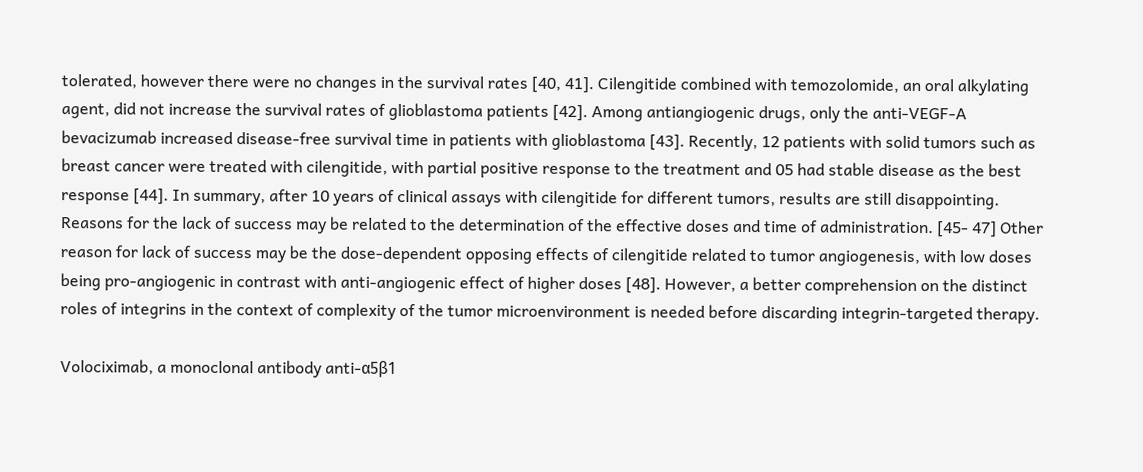tolerated, however there were no changes in the survival rates [40, 41]. Cilengitide combined with temozolomide, an oral alkylating agent, did not increase the survival rates of glioblastoma patients [42]. Among antiangiogenic drugs, only the anti-VEGF-A bevacizumab increased disease-free survival time in patients with glioblastoma [43]. Recently, 12 patients with solid tumors such as breast cancer were treated with cilengitide, with partial positive response to the treatment and 05 had stable disease as the best response [44]. In summary, after 10 years of clinical assays with cilengitide for different tumors, results are still disappointing. Reasons for the lack of success may be related to the determination of the effective doses and time of administration. [45- 47] Other reason for lack of success may be the dose-dependent opposing effects of cilengitide related to tumor angiogenesis, with low doses being pro-angiogenic in contrast with anti-angiogenic effect of higher doses [48]. However, a better comprehension on the distinct roles of integrins in the context of complexity of the tumor microenvironment is needed before discarding integrin-targeted therapy.

Volociximab, a monoclonal antibody anti-α5β1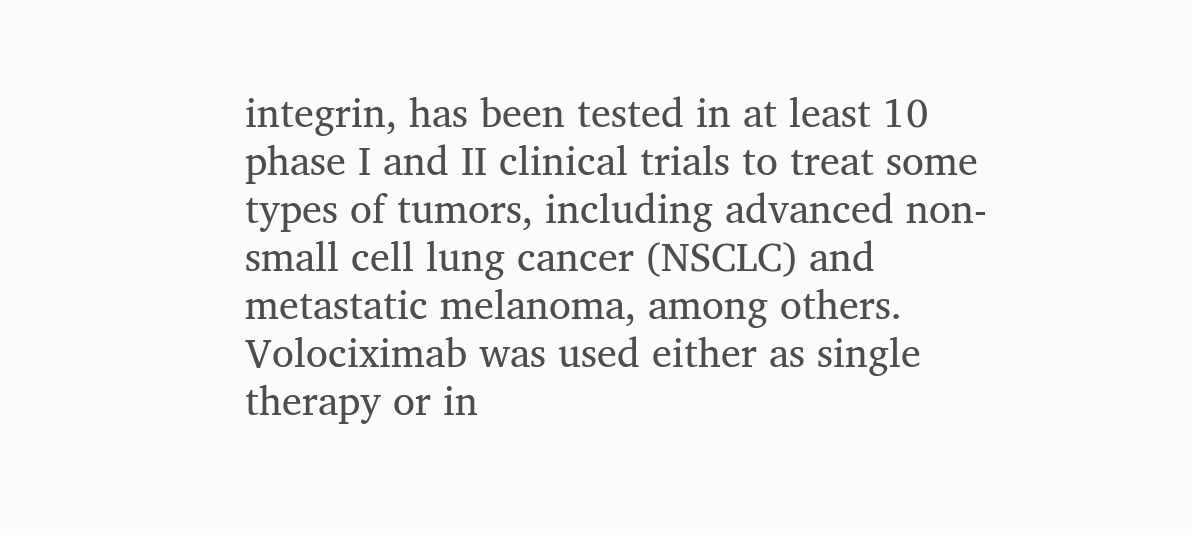integrin, has been tested in at least 10 phase I and II clinical trials to treat some types of tumors, including advanced non-small cell lung cancer (NSCLC) and metastatic melanoma, among others. Volociximab was used either as single therapy or in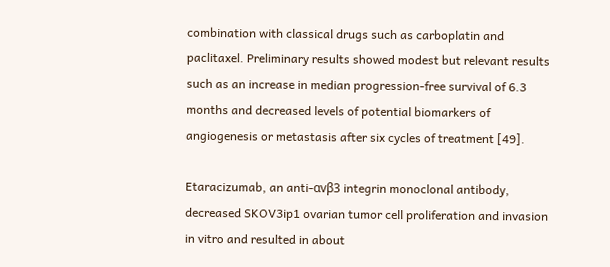combination with classical drugs such as carboplatin and paclitaxel. Preliminary results showed modest but relevant results such as an increase in median progression-free survival of 6.3 months and decreased levels of potential biomarkers of angiogenesis or metastasis after six cycles of treatment [49].

Etaracizumab, an anti-αvβ3 integrin monoclonal antibody, decreased SKOV3ip1 ovarian tumor cell proliferation and invasion in vitro and resulted in about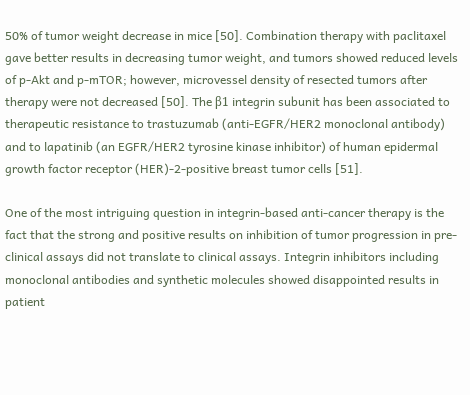50% of tumor weight decrease in mice [50]. Combination therapy with paclitaxel gave better results in decreasing tumor weight, and tumors showed reduced levels of p-Akt and p-mTOR; however, microvessel density of resected tumors after therapy were not decreased [50]. The β1 integrin subunit has been associated to therapeutic resistance to trastuzumab (anti-EGFR/HER2 monoclonal antibody) and to lapatinib (an EGFR/HER2 tyrosine kinase inhibitor) of human epidermal growth factor receptor (HER)-2-positive breast tumor cells [51].

One of the most intriguing question in integrin-based anti-cancer therapy is the fact that the strong and positive results on inhibition of tumor progression in pre-clinical assays did not translate to clinical assays. Integrin inhibitors including monoclonal antibodies and synthetic molecules showed disappointed results in patient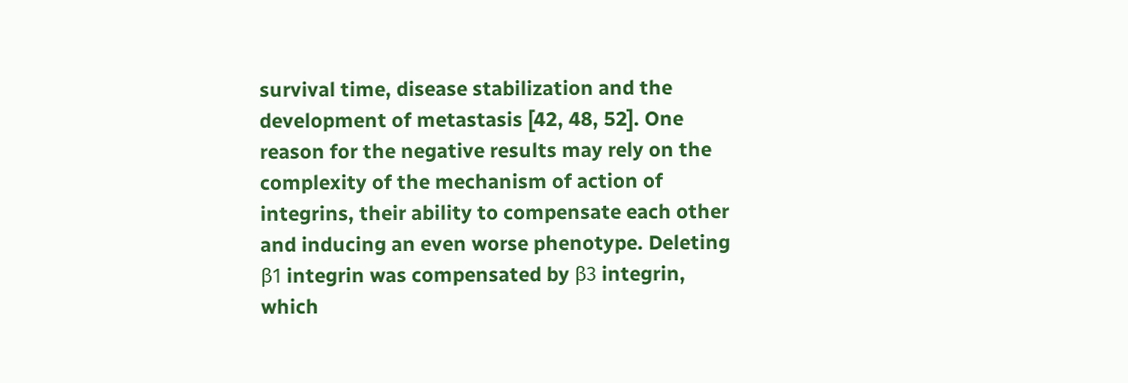survival time, disease stabilization and the development of metastasis [42, 48, 52]. One reason for the negative results may rely on the complexity of the mechanism of action of integrins, their ability to compensate each other and inducing an even worse phenotype. Deleting β1 integrin was compensated by β3 integrin, which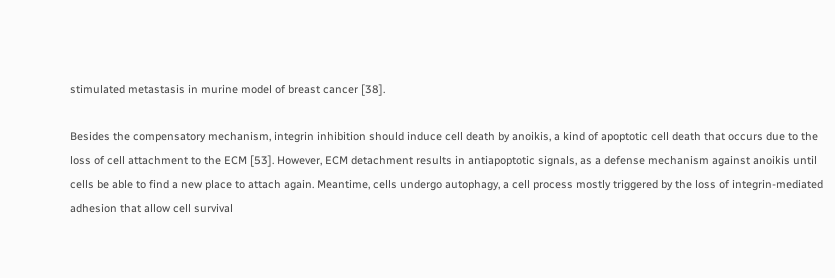stimulated metastasis in murine model of breast cancer [38].

Besides the compensatory mechanism, integrin inhibition should induce cell death by anoikis, a kind of apoptotic cell death that occurs due to the loss of cell attachment to the ECM [53]. However, ECM detachment results in antiapoptotic signals, as a defense mechanism against anoikis until cells be able to find a new place to attach again. Meantime, cells undergo autophagy, a cell process mostly triggered by the loss of integrin-mediated adhesion that allow cell survival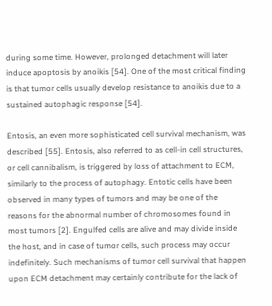during some time. However, prolonged detachment will later induce apoptosis by anoikis [54]. One of the most critical finding is that tumor cells usually develop resistance to anoikis due to a sustained autophagic response [54].

Entosis, an even more sophisticated cell survival mechanism, was described [55]. Entosis, also referred to as cell-in cell structures, or cell cannibalism, is triggered by loss of attachment to ECM, similarly to the process of autophagy. Entotic cells have been observed in many types of tumors and may be one of the reasons for the abnormal number of chromosomes found in most tumors [2]. Engulfed cells are alive and may divide inside the host, and in case of tumor cells, such process may occur indefinitely. Such mechanisms of tumor cell survival that happen upon ECM detachment may certainly contribute for the lack of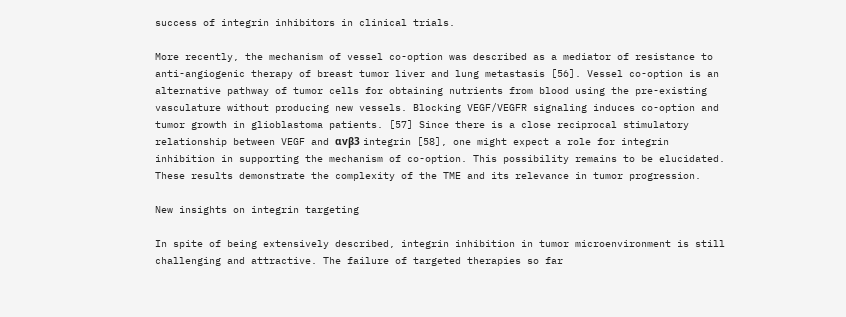success of integrin inhibitors in clinical trials.

More recently, the mechanism of vessel co-option was described as a mediator of resistance to anti-angiogenic therapy of breast tumor liver and lung metastasis [56]. Vessel co-option is an alternative pathway of tumor cells for obtaining nutrients from blood using the pre-existing vasculature without producing new vessels. Blocking VEGF/VEGFR signaling induces co-option and tumor growth in glioblastoma patients. [57] Since there is a close reciprocal stimulatory relationship between VEGF and αvβ3 integrin [58], one might expect a role for integrin inhibition in supporting the mechanism of co-option. This possibility remains to be elucidated. These results demonstrate the complexity of the TME and its relevance in tumor progression.

New insights on integrin targeting

In spite of being extensively described, integrin inhibition in tumor microenvironment is still challenging and attractive. The failure of targeted therapies so far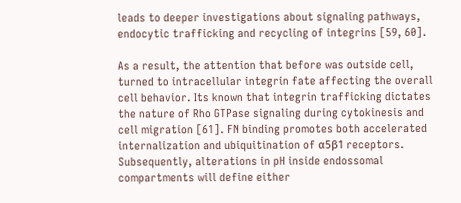leads to deeper investigations about signaling pathways, endocytic trafficking and recycling of integrins [59, 60].

As a result, the attention that before was outside cell, turned to intracellular integrin fate affecting the overall cell behavior. Its known that integrin trafficking dictates the nature of Rho GTPase signaling during cytokinesis and cell migration [61]. FN binding promotes both accelerated internalization and ubiquitination of α5β1 receptors. Subsequently, alterations in pH inside endossomal compartments will define either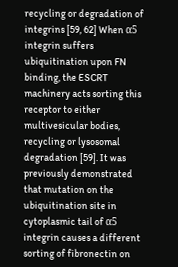recycling or degradation of integrins [59, 62] When α5 integrin suffers ubiquitination upon FN binding, the ESCRT machinery acts sorting this receptor to either multivesicular bodies, recycling or lysosomal degradation [59]. It was previously demonstrated that mutation on the ubiquitination site in cytoplasmic tail of α5 integrin causes a different sorting of fibronectin on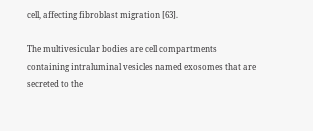cell, affecting fibroblast migration [63].

The multivesicular bodies are cell compartments containing intraluminal vesicles named exosomes that are secreted to the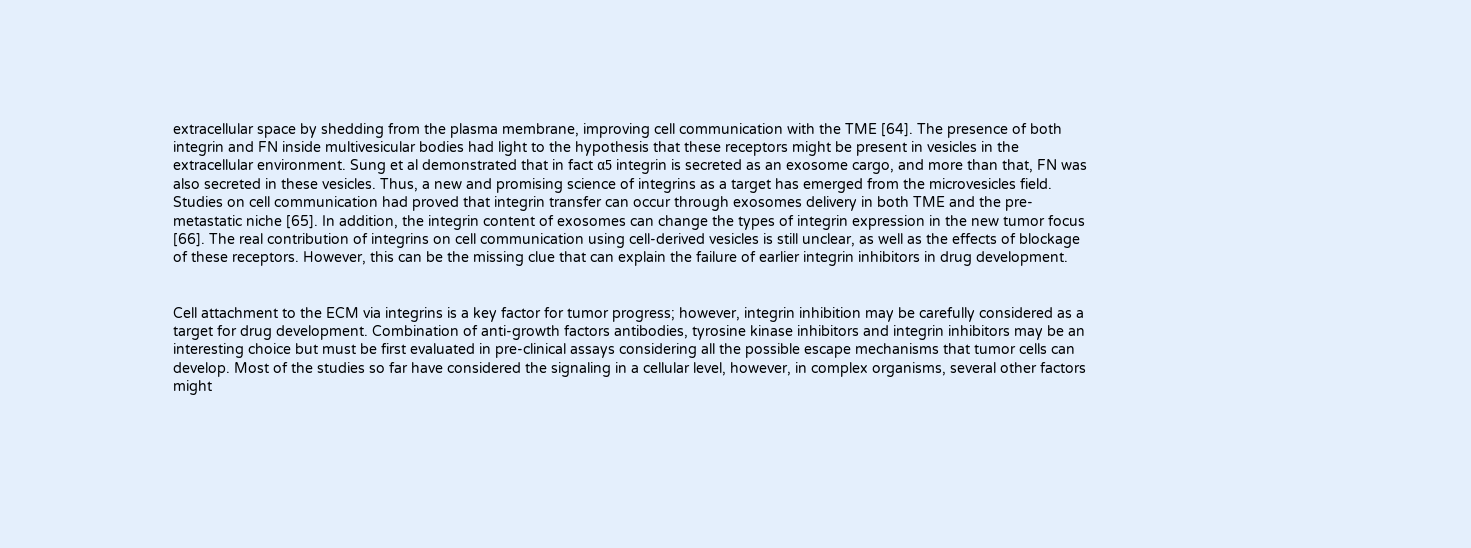extracellular space by shedding from the plasma membrane, improving cell communication with the TME [64]. The presence of both integrin and FN inside multivesicular bodies had light to the hypothesis that these receptors might be present in vesicles in the extracellular environment. Sung et al demonstrated that in fact α5 integrin is secreted as an exosome cargo, and more than that, FN was also secreted in these vesicles. Thus, a new and promising science of integrins as a target has emerged from the microvesicles field. Studies on cell communication had proved that integrin transfer can occur through exosomes delivery in both TME and the pre-metastatic niche [65]. In addition, the integrin content of exosomes can change the types of integrin expression in the new tumor focus [66]. The real contribution of integrins on cell communication using cell-derived vesicles is still unclear, as well as the effects of blockage of these receptors. However, this can be the missing clue that can explain the failure of earlier integrin inhibitors in drug development.


Cell attachment to the ECM via integrins is a key factor for tumor progress; however, integrin inhibition may be carefully considered as a target for drug development. Combination of anti-growth factors antibodies, tyrosine kinase inhibitors and integrin inhibitors may be an interesting choice but must be first evaluated in pre-clinical assays considering all the possible escape mechanisms that tumor cells can develop. Most of the studies so far have considered the signaling in a cellular level, however, in complex organisms, several other factors might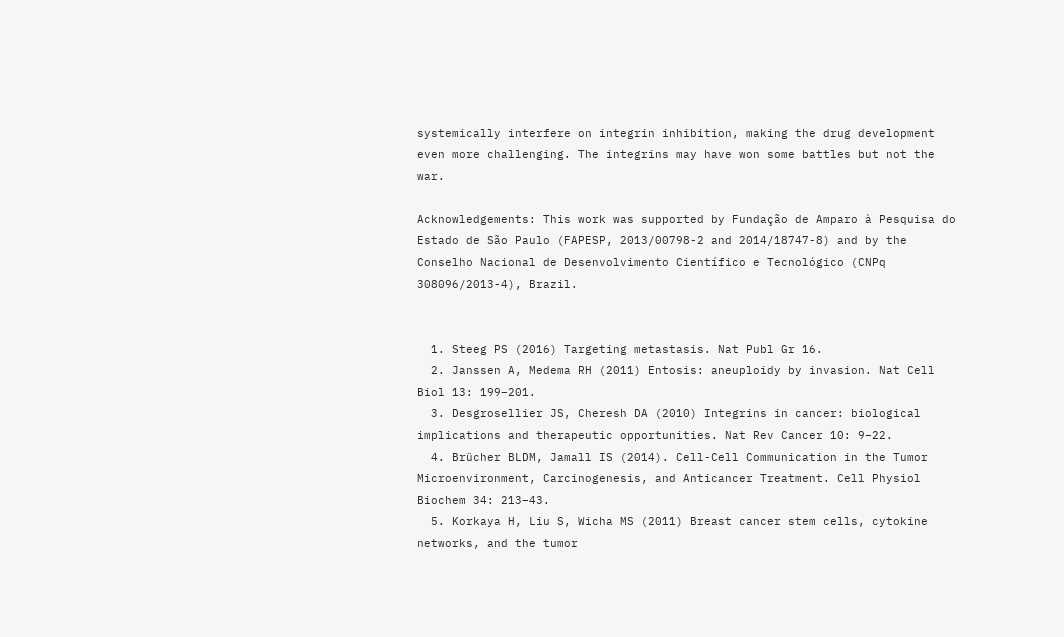systemically interfere on integrin inhibition, making the drug development even more challenging. The integrins may have won some battles but not the war.

Acknowledgements: This work was supported by Fundação de Amparo à Pesquisa do Estado de São Paulo (FAPESP, 2013/00798-2 and 2014/18747-8) and by the Conselho Nacional de Desenvolvimento Científico e Tecnológico (CNPq 308096/2013-4), Brazil.


  1. Steeg PS (2016) Targeting metastasis. Nat Publ Gr 16.
  2. Janssen A, Medema RH (2011) Entosis: aneuploidy by invasion. Nat Cell Biol 13: 199–201.
  3. Desgrosellier JS, Cheresh DA (2010) Integrins in cancer: biological implications and therapeutic opportunities. Nat Rev Cancer 10: 9–22.
  4. Brücher BLDM, Jamall IS (2014). Cell-Cell Communication in the Tumor Microenvironment, Carcinogenesis, and Anticancer Treatment. Cell Physiol Biochem 34: 213–43.
  5. Korkaya H, Liu S, Wicha MS (2011) Breast cancer stem cells, cytokine networks, and the tumor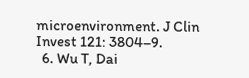microenvironment. J Clin Invest 121: 3804–9.
  6. Wu T, Dai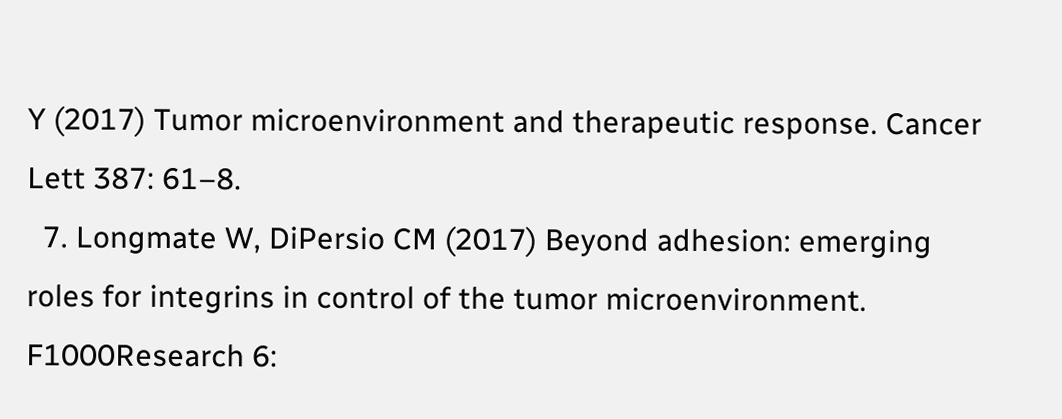Y (2017) Tumor microenvironment and therapeutic response. Cancer Lett 387: 61–8.
  7. Longmate W, DiPersio CM (2017) Beyond adhesion: emerging roles for integrins in control of the tumor microenvironment. F1000Research 6: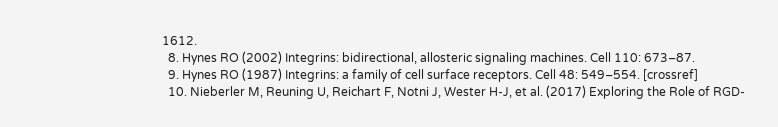1612.
  8. Hynes RO (2002) Integrins: bidirectional, allosteric signaling machines. Cell 110: 673–87.
  9. Hynes RO (1987) Integrins: a family of cell surface receptors. Cell 48: 549–554. [crossref]
  10. Nieberler M, Reuning U, Reichart F, Notni J, Wester H-J, et al. (2017) Exploring the Role of RGD-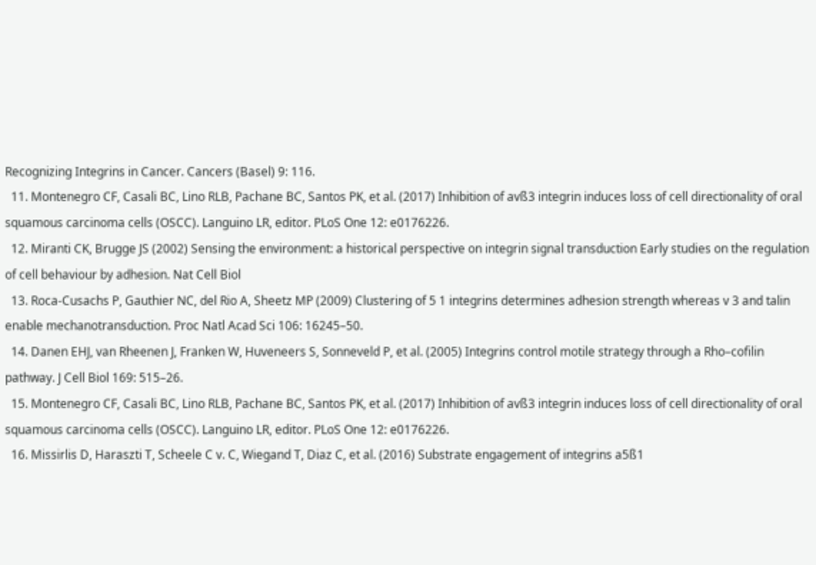Recognizing Integrins in Cancer. Cancers (Basel) 9: 116.
  11. Montenegro CF, Casali BC, Lino RLB, Pachane BC, Santos PK, et al. (2017) Inhibition of avß3 integrin induces loss of cell directionality of oral squamous carcinoma cells (OSCC). Languino LR, editor. PLoS One 12: e0176226.
  12. Miranti CK, Brugge JS (2002) Sensing the environment: a historical perspective on integrin signal transduction Early studies on the regulation of cell behaviour by adhesion. Nat Cell Biol
  13. Roca-Cusachs P, Gauthier NC, del Rio A, Sheetz MP (2009) Clustering of 5 1 integrins determines adhesion strength whereas v 3 and talin enable mechanotransduction. Proc Natl Acad Sci 106: 16245–50.
  14. Danen EHJ, van Rheenen J, Franken W, Huveneers S, Sonneveld P, et al. (2005) Integrins control motile strategy through a Rho–cofilin pathway. J Cell Biol 169: 515–26.
  15. Montenegro CF, Casali BC, Lino RLB, Pachane BC, Santos PK, et al. (2017) Inhibition of avß3 integrin induces loss of cell directionality of oral squamous carcinoma cells (OSCC). Languino LR, editor. PLoS One 12: e0176226.
  16. Missirlis D, Haraszti T, Scheele C v. C, Wiegand T, Diaz C, et al. (2016) Substrate engagement of integrins a5ß1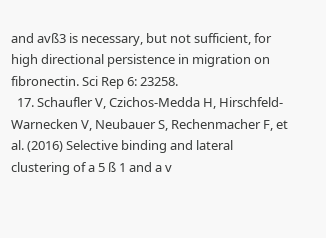and avß3 is necessary, but not sufficient, for high directional persistence in migration on fibronectin. Sci Rep 6: 23258.
  17. Schaufler V, Czichos-Medda H, Hirschfeld-Warnecken V, Neubauer S, Rechenmacher F, et al. (2016) Selective binding and lateral clustering of a 5 ß 1 and a v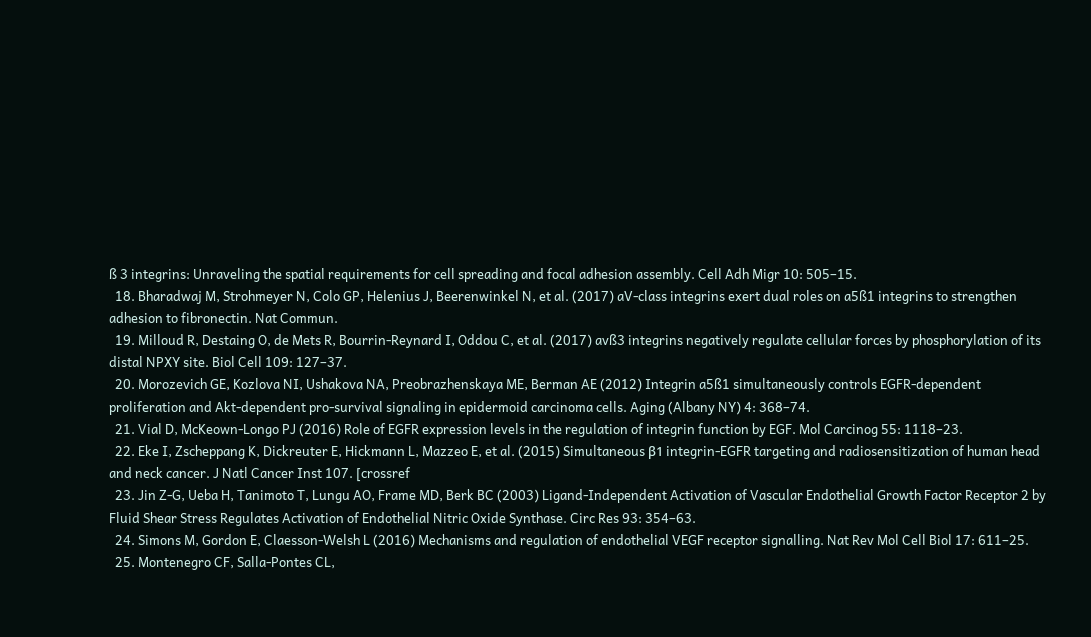ß 3 integrins: Unraveling the spatial requirements for cell spreading and focal adhesion assembly. Cell Adh Migr 10: 505–15.
  18. Bharadwaj M, Strohmeyer N, Colo GP, Helenius J, Beerenwinkel N, et al. (2017) aV-class integrins exert dual roles on a5ß1 integrins to strengthen adhesion to fibronectin. Nat Commun.
  19. Milloud R, Destaing O, de Mets R, Bourrin-Reynard I, Oddou C, et al. (2017) avß3 integrins negatively regulate cellular forces by phosphorylation of its distal NPXY site. Biol Cell 109: 127–37.
  20. Morozevich GE, Kozlova NI, Ushakova NA, Preobrazhenskaya ME, Berman AE (2012) Integrin a5ß1 simultaneously controls EGFR-dependent proliferation and Akt-dependent pro-survival signaling in epidermoid carcinoma cells. Aging (Albany NY) 4: 368–74.
  21. Vial D, McKeown-Longo PJ (2016) Role of EGFR expression levels in the regulation of integrin function by EGF. Mol Carcinog 55: 1118–23.
  22. Eke I, Zscheppang K, Dickreuter E, Hickmann L, Mazzeo E, et al. (2015) Simultaneous β1 integrin-EGFR targeting and radiosensitization of human head and neck cancer. J Natl Cancer Inst 107. [crossref
  23. Jin Z-G, Ueba H, Tanimoto T, Lungu AO, Frame MD, Berk BC (2003) Ligand-Independent Activation of Vascular Endothelial Growth Factor Receptor 2 by Fluid Shear Stress Regulates Activation of Endothelial Nitric Oxide Synthase. Circ Res 93: 354–63.
  24. Simons M, Gordon E, Claesson-Welsh L (2016) Mechanisms and regulation of endothelial VEGF receptor signalling. Nat Rev Mol Cell Biol 17: 611–25.
  25. Montenegro CF, Salla-Pontes CL,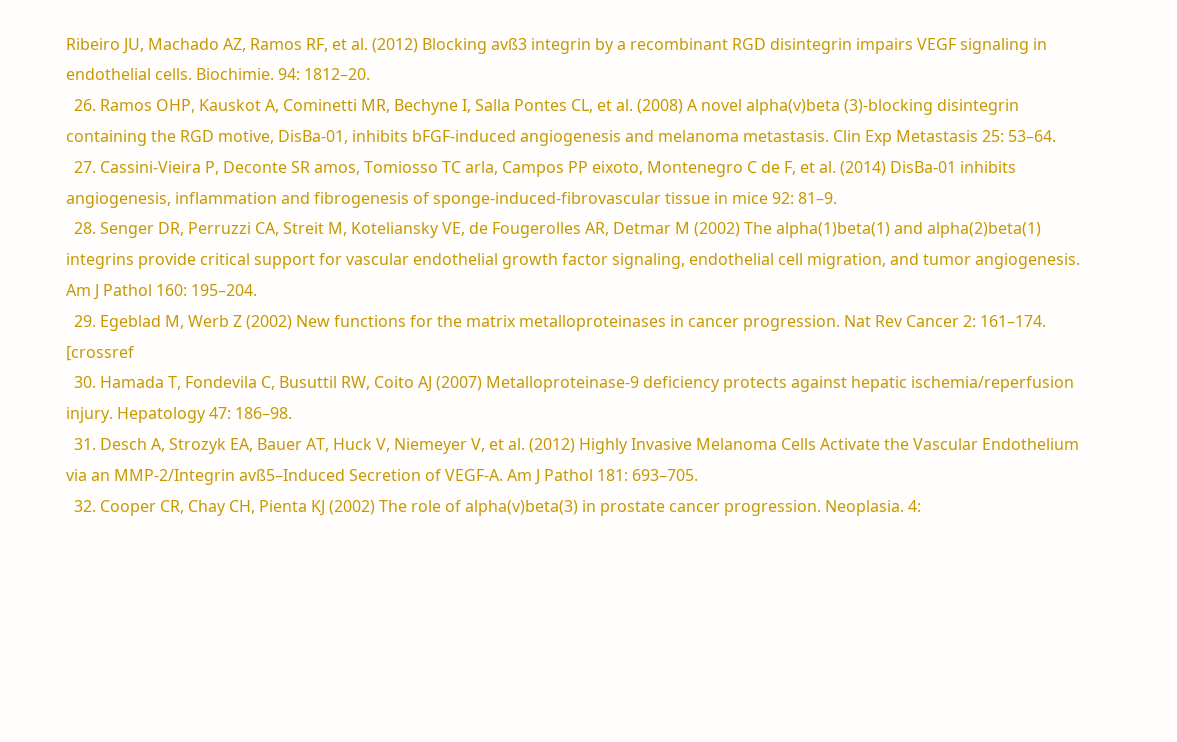Ribeiro JU, Machado AZ, Ramos RF, et al. (2012) Blocking avß3 integrin by a recombinant RGD disintegrin impairs VEGF signaling in endothelial cells. Biochimie. 94: 1812–20.
  26. Ramos OHP, Kauskot A, Cominetti MR, Bechyne I, Salla Pontes CL, et al. (2008) A novel alpha(v)beta (3)-blocking disintegrin containing the RGD motive, DisBa-01, inhibits bFGF-induced angiogenesis and melanoma metastasis. Clin Exp Metastasis 25: 53–64.
  27. Cassini-Vieira P, Deconte SR amos, Tomiosso TC arla, Campos PP eixoto, Montenegro C de F, et al. (2014) DisBa-01 inhibits angiogenesis, inflammation and fibrogenesis of sponge-induced-fibrovascular tissue in mice 92: 81–9.
  28. Senger DR, Perruzzi CA, Streit M, Koteliansky VE, de Fougerolles AR, Detmar M (2002) The alpha(1)beta(1) and alpha(2)beta(1) integrins provide critical support for vascular endothelial growth factor signaling, endothelial cell migration, and tumor angiogenesis. Am J Pathol 160: 195–204.
  29. Egeblad M, Werb Z (2002) New functions for the matrix metalloproteinases in cancer progression. Nat Rev Cancer 2: 161–174. [crossref
  30. Hamada T, Fondevila C, Busuttil RW, Coito AJ (2007) Metalloproteinase-9 deficiency protects against hepatic ischemia/reperfusion injury. Hepatology 47: 186–98.
  31. Desch A, Strozyk EA, Bauer AT, Huck V, Niemeyer V, et al. (2012) Highly Invasive Melanoma Cells Activate the Vascular Endothelium via an MMP-2/Integrin avß5–Induced Secretion of VEGF-A. Am J Pathol 181: 693–705.
  32. Cooper CR, Chay CH, Pienta KJ (2002) The role of alpha(v)beta(3) in prostate cancer progression. Neoplasia. 4: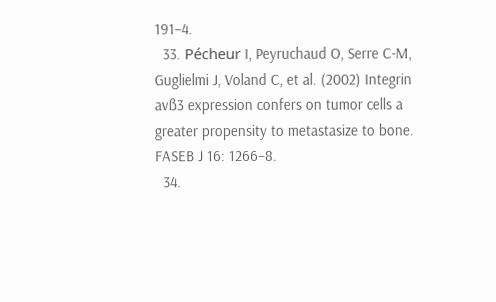191–4.
  33. Pécheur I, Peyruchaud O, Serre C-M, Guglielmi J, Voland C, et al. (2002) Integrin avß3 expression confers on tumor cells a greater propensity to metastasize to bone. FASEB J 16: 1266–8.
  34.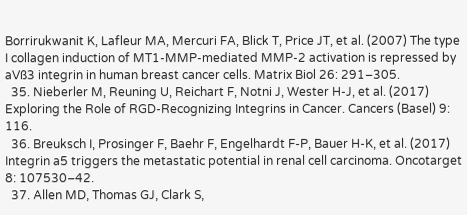Borrirukwanit K, Lafleur MA, Mercuri FA, Blick T, Price JT, et al. (2007) The type I collagen induction of MT1-MMP-mediated MMP-2 activation is repressed by aVß3 integrin in human breast cancer cells. Matrix Biol 26: 291–305.
  35. Nieberler M, Reuning U, Reichart F, Notni J, Wester H-J, et al. (2017) Exploring the Role of RGD-Recognizing Integrins in Cancer. Cancers (Basel) 9: 116.
  36. Breuksch I, Prosinger F, Baehr F, Engelhardt F-P, Bauer H-K, et al. (2017) Integrin a5 triggers the metastatic potential in renal cell carcinoma. Oncotarget 8: 107530–42.
  37. Allen MD, Thomas GJ, Clark S,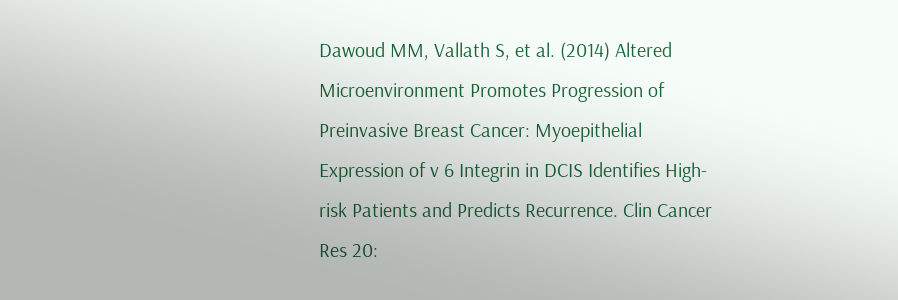Dawoud MM, Vallath S, et al. (2014) Altered Microenvironment Promotes Progression of Preinvasive Breast Cancer: Myoepithelial Expression of v 6 Integrin in DCIS Identifies High-risk Patients and Predicts Recurrence. Clin Cancer Res 20: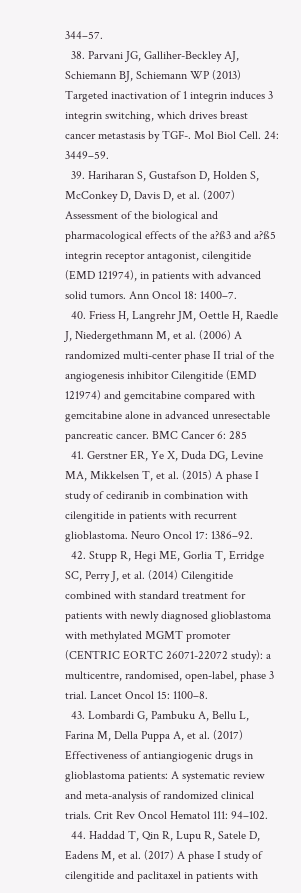344–57.
  38. Parvani JG, Galliher-Beckley AJ, Schiemann BJ, Schiemann WP (2013) Targeted inactivation of 1 integrin induces 3 integrin switching, which drives breast cancer metastasis by TGF-. Mol Biol Cell. 24: 3449–59.
  39. Hariharan S, Gustafson D, Holden S, McConkey D, Davis D, et al. (2007) Assessment of the biological and pharmacological effects of the a?ß3 and a?ß5 integrin receptor antagonist, cilengitide (EMD 121974), in patients with advanced solid tumors. Ann Oncol 18: 1400–7.
  40. Friess H, Langrehr JM, Oettle H, Raedle J, Niedergethmann M, et al. (2006) A randomized multi-center phase II trial of the angiogenesis inhibitor Cilengitide (EMD 121974) and gemcitabine compared with gemcitabine alone in advanced unresectable pancreatic cancer. BMC Cancer 6: 285
  41. Gerstner ER, Ye X, Duda DG, Levine MA, Mikkelsen T, et al. (2015) A phase I study of cediranib in combination with cilengitide in patients with recurrent glioblastoma. Neuro Oncol 17: 1386–92.
  42. Stupp R, Hegi ME, Gorlia T, Erridge SC, Perry J, et al. (2014) Cilengitide combined with standard treatment for patients with newly diagnosed glioblastoma with methylated MGMT promoter (CENTRIC EORTC 26071-22072 study): a multicentre, randomised, open-label, phase 3 trial. Lancet Oncol 15: 1100–8.
  43. Lombardi G, Pambuku A, Bellu L, Farina M, Della Puppa A, et al. (2017) Effectiveness of antiangiogenic drugs in glioblastoma patients: A systematic review and meta-analysis of randomized clinical trials. Crit Rev Oncol Hematol 111: 94–102.
  44. Haddad T, Qin R, Lupu R, Satele D, Eadens M, et al. (2017) A phase I study of cilengitide and paclitaxel in patients with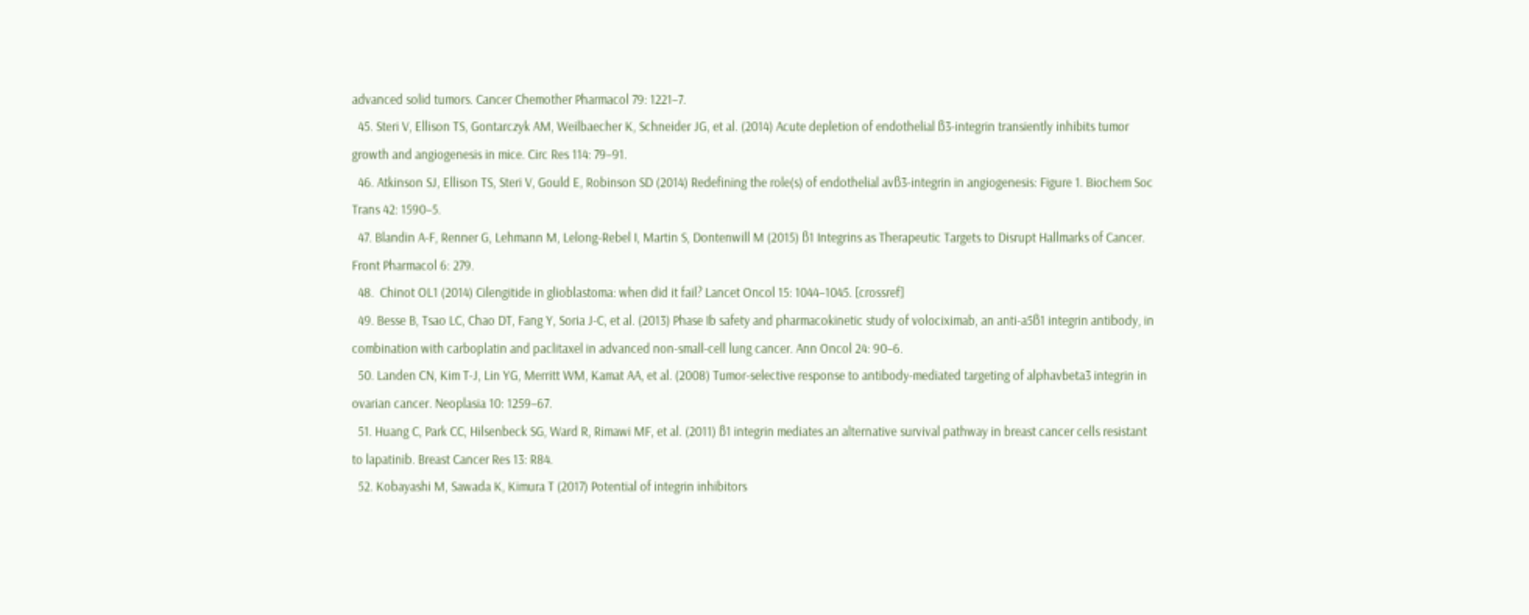advanced solid tumors. Cancer Chemother Pharmacol 79: 1221–7.
  45. Steri V, Ellison TS, Gontarczyk AM, Weilbaecher K, Schneider JG, et al. (2014) Acute depletion of endothelial ß3-integrin transiently inhibits tumor growth and angiogenesis in mice. Circ Res 114: 79–91.
  46. Atkinson SJ, Ellison TS, Steri V, Gould E, Robinson SD (2014) Redefining the role(s) of endothelial avß3-integrin in angiogenesis: Figure 1. Biochem Soc Trans 42: 1590–5.
  47. Blandin A-F, Renner G, Lehmann M, Lelong-Rebel I, Martin S, Dontenwill M (2015) ß1 Integrins as Therapeutic Targets to Disrupt Hallmarks of Cancer. Front Pharmacol 6: 279.
  48.  Chinot OL1 (2014) Cilengitide in glioblastoma: when did it fail? Lancet Oncol 15: 1044–1045. [crossref]
  49. Besse B, Tsao LC, Chao DT, Fang Y, Soria J-C, et al. (2013) Phase Ib safety and pharmacokinetic study of volociximab, an anti-a5ß1 integrin antibody, in combination with carboplatin and paclitaxel in advanced non-small-cell lung cancer. Ann Oncol 24: 90–6.
  50. Landen CN, Kim T-J, Lin YG, Merritt WM, Kamat AA, et al. (2008) Tumor-selective response to antibody-mediated targeting of alphavbeta3 integrin in ovarian cancer. Neoplasia 10: 1259–67.
  51. Huang C, Park CC, Hilsenbeck SG, Ward R, Rimawi MF, et al. (2011) ß1 integrin mediates an alternative survival pathway in breast cancer cells resistant to lapatinib. Breast Cancer Res 13: R84.
  52. Kobayashi M, Sawada K, Kimura T (2017) Potential of integrin inhibitors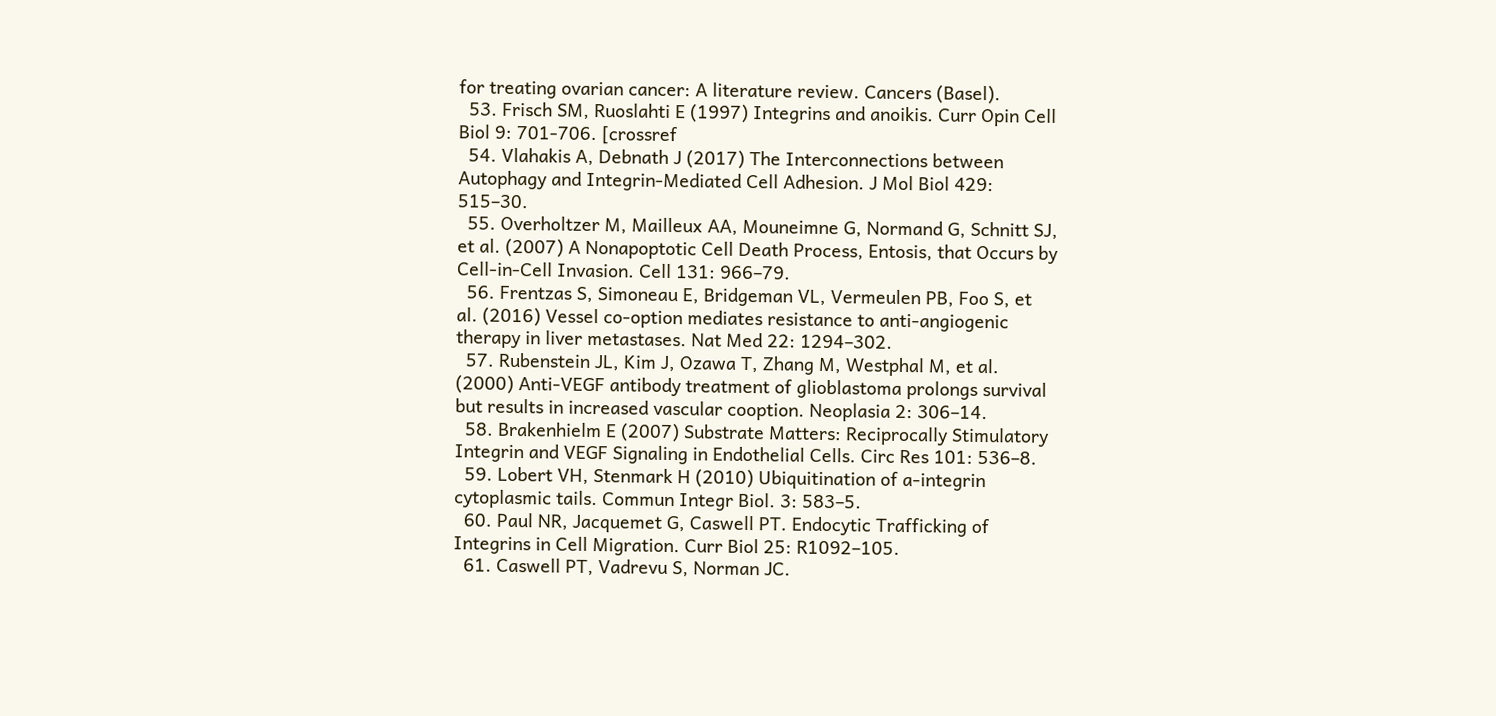for treating ovarian cancer: A literature review. Cancers (Basel).
  53. Frisch SM, Ruoslahti E (1997) Integrins and anoikis. Curr Opin Cell Biol 9: 701-706. [crossref
  54. Vlahakis A, Debnath J (2017) The Interconnections between Autophagy and Integrin-Mediated Cell Adhesion. J Mol Biol 429: 515–30.
  55. Overholtzer M, Mailleux AA, Mouneimne G, Normand G, Schnitt SJ, et al. (2007) A Nonapoptotic Cell Death Process, Entosis, that Occurs by Cell-in-Cell Invasion. Cell 131: 966–79.
  56. Frentzas S, Simoneau E, Bridgeman VL, Vermeulen PB, Foo S, et al. (2016) Vessel co-option mediates resistance to anti-angiogenic therapy in liver metastases. Nat Med 22: 1294–302.
  57. Rubenstein JL, Kim J, Ozawa T, Zhang M, Westphal M, et al. (2000) Anti-VEGF antibody treatment of glioblastoma prolongs survival but results in increased vascular cooption. Neoplasia 2: 306–14.
  58. Brakenhielm E (2007) Substrate Matters: Reciprocally Stimulatory Integrin and VEGF Signaling in Endothelial Cells. Circ Res 101: 536–8.
  59. Lobert VH, Stenmark H (2010) Ubiquitination of a-integrin cytoplasmic tails. Commun Integr Biol. 3: 583–5.
  60. Paul NR, Jacquemet G, Caswell PT. Endocytic Trafficking of Integrins in Cell Migration. Curr Biol 25: R1092–105.
  61. Caswell PT, Vadrevu S, Norman JC.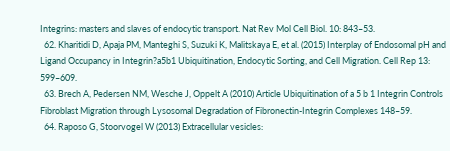Integrins: masters and slaves of endocytic transport. Nat Rev Mol Cell Biol. 10: 843–53.
  62. Kharitidi D, Apaja PM, Manteghi S, Suzuki K, Malitskaya E, et al. (2015) Interplay of Endosomal pH and Ligand Occupancy in Integrin?a5b1 Ubiquitination, Endocytic Sorting, and Cell Migration. Cell Rep 13: 599–609.
  63. Brech A, Pedersen NM, Wesche J, Oppelt A (2010) Article Ubiquitination of a 5 b 1 Integrin Controls Fibroblast Migration through Lysosomal Degradation of Fibronectin-Integrin Complexes 148–59.
  64. Raposo G, Stoorvogel W (2013) Extracellular vesicles: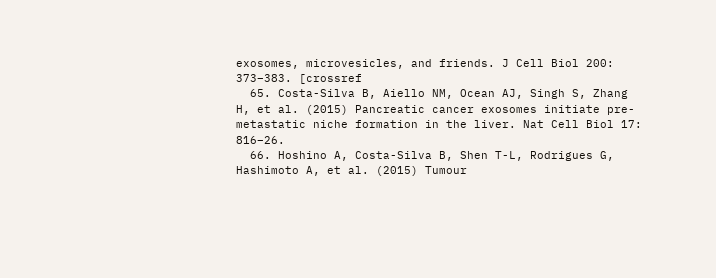exosomes, microvesicles, and friends. J Cell Biol 200: 373–383. [crossref
  65. Costa-Silva B, Aiello NM, Ocean AJ, Singh S, Zhang H, et al. (2015) Pancreatic cancer exosomes initiate pre-metastatic niche formation in the liver. Nat Cell Biol 17: 816–26.
  66. Hoshino A, Costa-Silva B, Shen T-L, Rodrigues G, Hashimoto A, et al. (2015) Tumour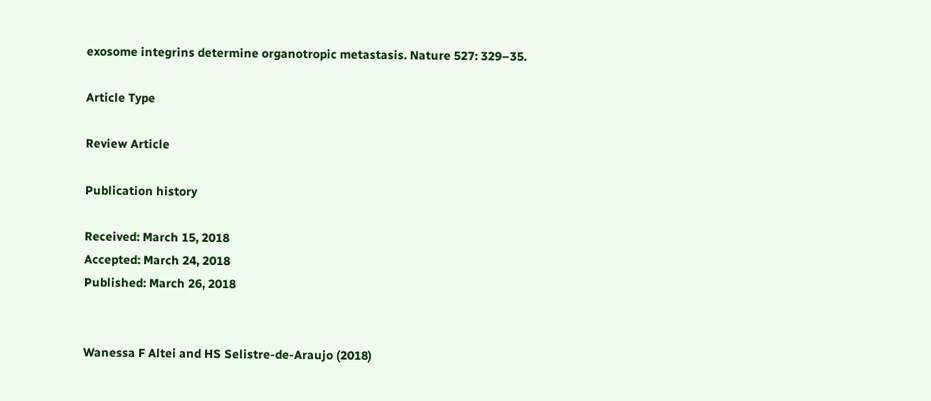exosome integrins determine organotropic metastasis. Nature 527: 329–35.

Article Type

Review Article

Publication history

Received: March 15, 2018
Accepted: March 24, 2018
Published: March 26, 2018


Wanessa F Altei and HS Selistre-de-Araujo (2018)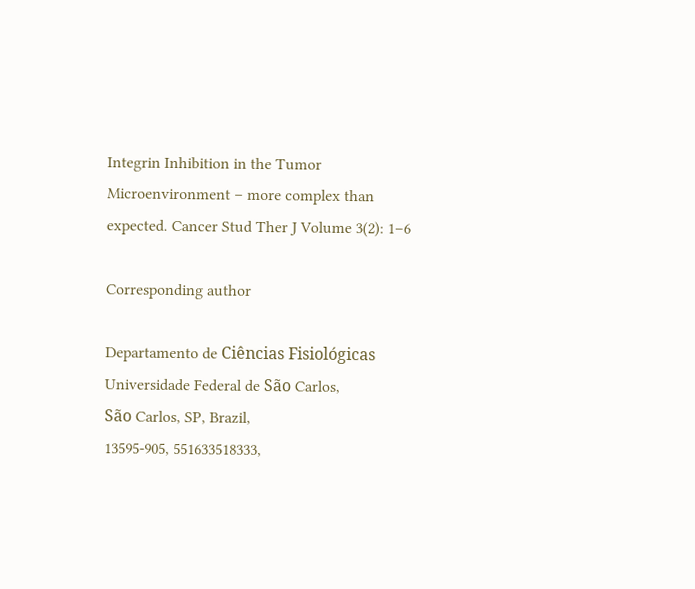Integrin Inhibition in the Tumor Microenvironment – more complex than expected. Cancer Stud Ther J Volume 3(2): 1–6

Corresponding author

Departamento de Ciências Fisiológicas
Universidade Federal de São Carlos,
São Carlos, SP, Brazil,
13595-905, 551633518333,